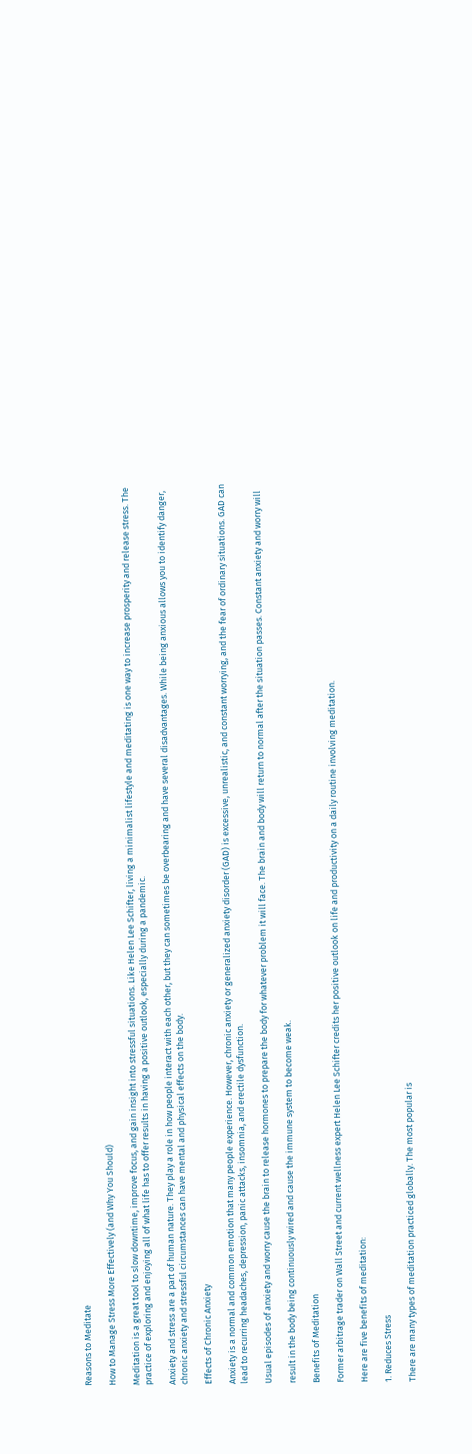Reasons to Meditate

How to Manage Stress More Effectively (and Why You Should)

Meditation is a great tool to slow downtime, improve focus, and gain insight into stressful situations. Like Helen Lee Schifter, living a minimalist lifestyle and meditating is one way to increase prosperity and release stress. The practice of exploring and enjoying all of what life has to offer results in having a positive outlook, especially during a pandemic.

Anxiety and stress are a part of human nature. They play a role in how people interact with each other, but they can sometimes be overbearing and have several disadvantages. While being anxious allows you to identify danger, chronic anxiety and stressful circumstances can have mental and physical effects on the body.

Effects of Chronic Anxiety

Anxiety is a normal and common emotion that many people experience. However, chronic anxiety or generalized anxiety disorder (GAD) is excessive, unrealistic, and constant worrying, and the fear of ordinary situations. GAD can lead to recurring headaches, depression, panic attacks, insomnia, and erectile dysfunction.

Usual episodes of anxiety and worry cause the brain to release hormones to prepare the body for whatever problem it will face. The brain and body will return to normal after the situation passes. Constant anxiety and worry will

result in the body being continuously wired and cause the immune system to become weak.

Benefits of Meditation

Former arbitrage trader on Wall Street and current wellness expert Helen Lee Schifter credits her positive outlook on life and productivity on a daily routine involving meditation.

Here are five benefits of meditation:

1. Reduces Stress

There are many types of meditation practiced globally. The most popular is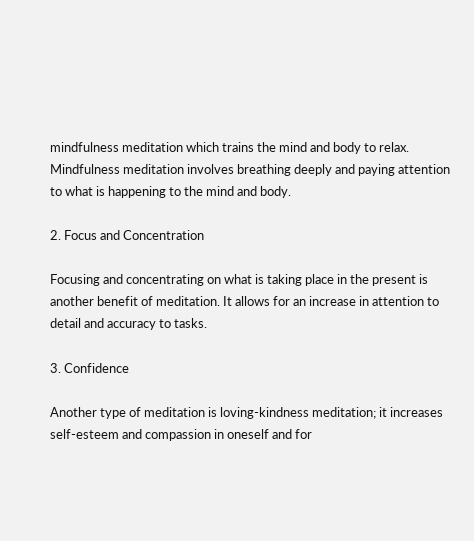mindfulness meditation which trains the mind and body to relax. Mindfulness meditation involves breathing deeply and paying attention to what is happening to the mind and body.

2. Focus and Concentration

Focusing and concentrating on what is taking place in the present is another benefit of meditation. It allows for an increase in attention to detail and accuracy to tasks.

3. Confidence

Another type of meditation is loving-kindness meditation; it increases self-esteem and compassion in oneself and for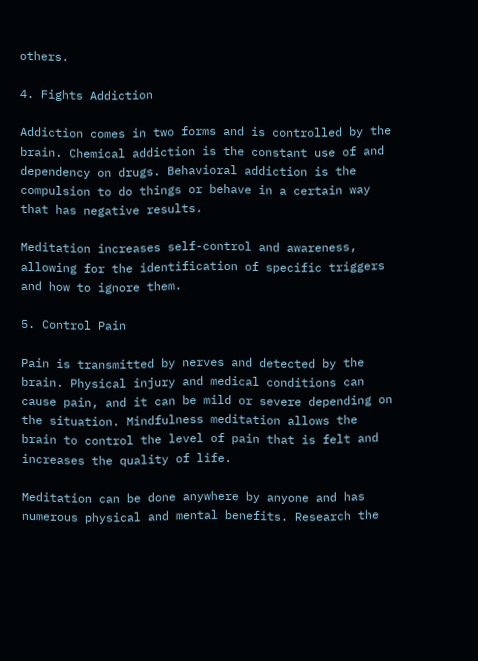others.

4. Fights Addiction

Addiction comes in two forms and is controlled by the brain. Chemical addiction is the constant use of and dependency on drugs. Behavioral addiction is the compulsion to do things or behave in a certain way that has negative results.

Meditation increases self-control and awareness, allowing for the identification of specific triggers and how to ignore them.

5. Control Pain

Pain is transmitted by nerves and detected by the brain. Physical injury and medical conditions can cause pain, and it can be mild or severe depending on the situation. Mindfulness meditation allows the brain to control the level of pain that is felt and increases the quality of life.

Meditation can be done anywhere by anyone and has numerous physical and mental benefits. Research the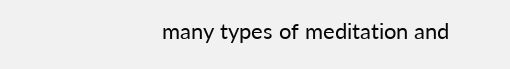many types of meditation and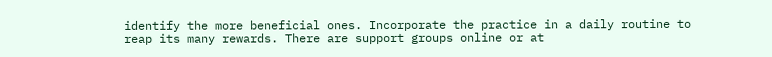identify the more beneficial ones. Incorporate the practice in a daily routine to reap its many rewards. There are support groups online or at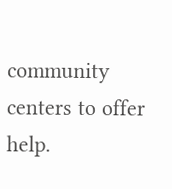community centers to offer help.